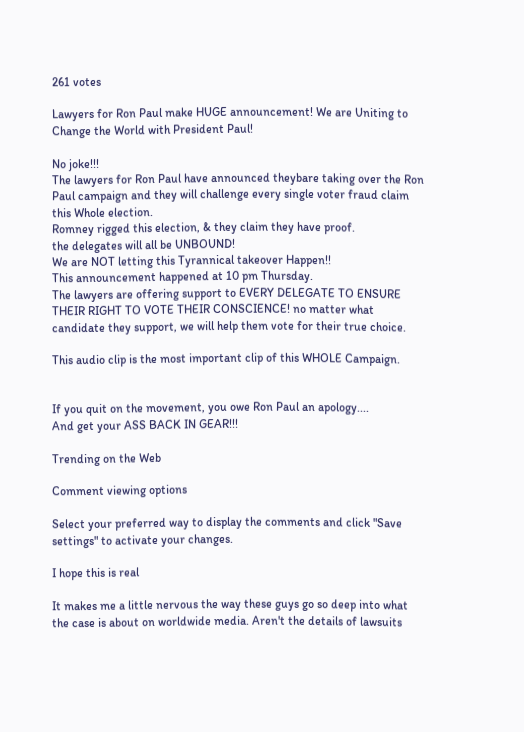261 votes

Lawyers for Ron Paul make HUGE announcement! We are Uniting to Change the World with President Paul!

No joke!!!
The lawyers for Ron Paul have announced theybare taking over the Ron Paul campaign and they will challenge every single voter fraud claim this Whole election.
Romney rigged this election, & they claim they have proof.
the delegates will all be UNBOUND!
We are NOT letting this Tyrannical takeover Happen!!
This announcement happened at 10 pm Thursday.
The lawyers are offering support to EVERY DELEGATE TO ENSURE THEIR RIGHT TO VOTE THEIR CONSCIENCE! no matter what candidate they support, we will help them vote for their true choice.

This audio clip is the most important clip of this WHOLE Campaign.


If you quit on the movement, you owe Ron Paul an apology....
And get your ASS BACK IN GEAR!!!

Trending on the Web

Comment viewing options

Select your preferred way to display the comments and click "Save settings" to activate your changes.

I hope this is real

It makes me a little nervous the way these guys go so deep into what the case is about on worldwide media. Aren't the details of lawsuits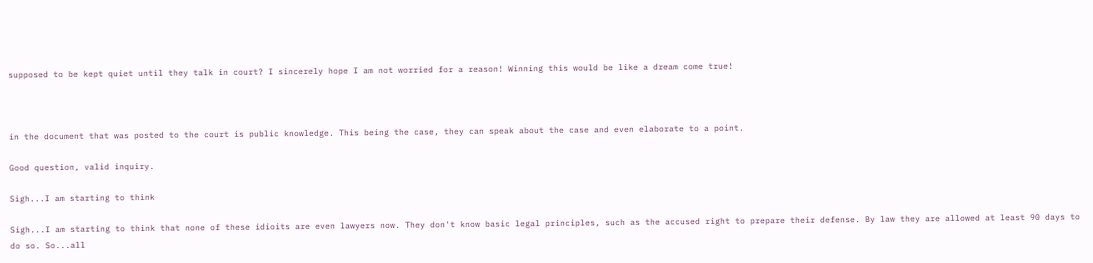supposed to be kept quiet until they talk in court? I sincerely hope I am not worried for a reason! Winning this would be like a dream come true!



in the document that was posted to the court is public knowledge. This being the case, they can speak about the case and even elaborate to a point.

Good question, valid inquiry.

Sigh...I am starting to think

Sigh...I am starting to think that none of these idioits are even lawyers now. They don't know basic legal principles, such as the accused right to prepare their defense. By law they are allowed at least 90 days to do so. So...all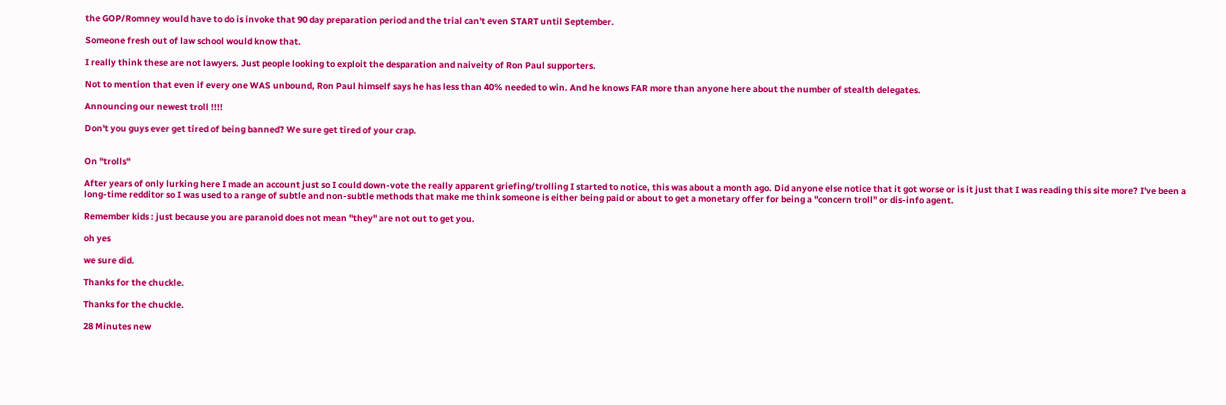the GOP/Romney would have to do is invoke that 90 day preparation period and the trial can't even START until September.

Someone fresh out of law school would know that.

I really think these are not lawyers. Just people looking to exploit the desparation and naiveity of Ron Paul supporters.

Not to mention that even if every one WAS unbound, Ron Paul himself says he has less than 40% needed to win. And he knows FAR more than anyone here about the number of stealth delegates.

Announcing our newest troll !!!!

Don't you guys ever get tired of being banned? We sure get tired of your crap.


On "trolls"

After years of only lurking here I made an account just so I could down-vote the really apparent griefing/trolling I started to notice, this was about a month ago. Did anyone else notice that it got worse or is it just that I was reading this site more? I've been a long-time redditor so I was used to a range of subtle and non-subtle methods that make me think someone is either being paid or about to get a monetary offer for being a "concern troll" or dis-info agent.

Remember kids : just because you are paranoid does not mean "they" are not out to get you.

oh yes

we sure did.

Thanks for the chuckle.

Thanks for the chuckle.

28 Minutes new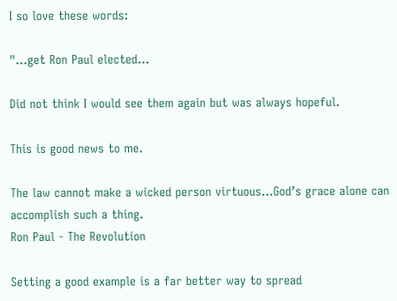I so love these words:

"...get Ron Paul elected...

Did not think I would see them again but was always hopeful.

This is good news to me.

The law cannot make a wicked person virtuous…God’s grace alone can accomplish such a thing.
Ron Paul - The Revolution

Setting a good example is a far better way to spread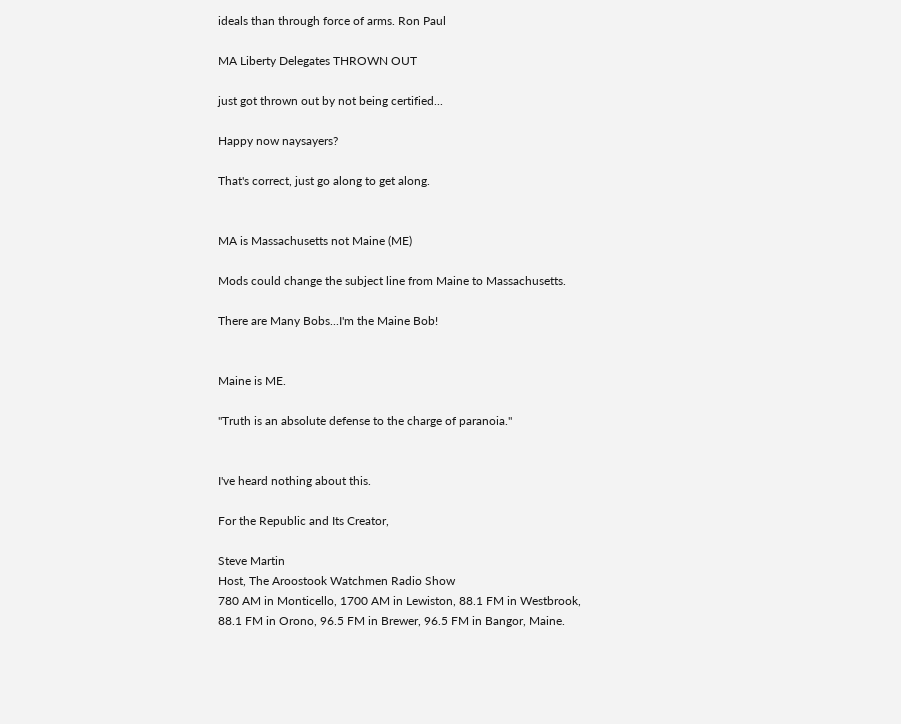ideals than through force of arms. Ron Paul

MA Liberty Delegates THROWN OUT

just got thrown out by not being certified...

Happy now naysayers?

That's correct, just go along to get along.


MA is Massachusetts not Maine (ME)

Mods could change the subject line from Maine to Massachusetts.

There are Many Bobs...I'm the Maine Bob!


Maine is ME.

"Truth is an absolute defense to the charge of paranoia."


I've heard nothing about this.

For the Republic and Its Creator,

Steve Martin
Host, The Aroostook Watchmen Radio Show
780 AM in Monticello, 1700 AM in Lewiston, 88.1 FM in Westbrook, 88.1 FM in Orono, 96.5 FM in Brewer, 96.5 FM in Bangor, Maine.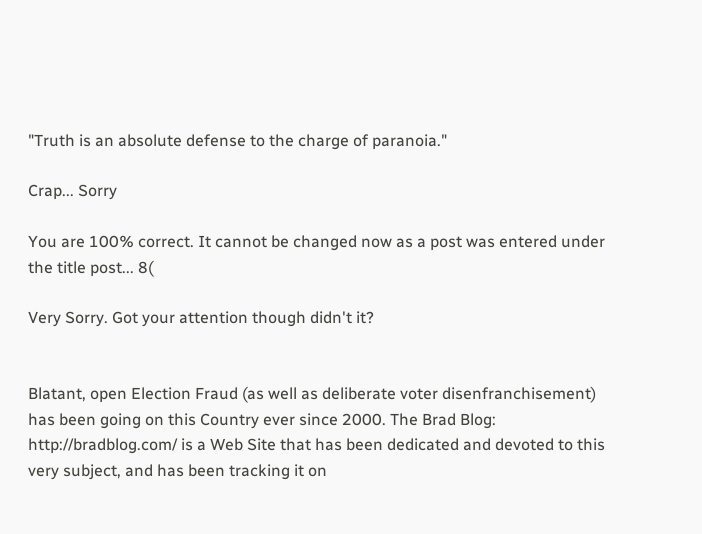"Truth is an absolute defense to the charge of paranoia."

Crap... Sorry

You are 100% correct. It cannot be changed now as a post was entered under the title post... 8(

Very Sorry. Got your attention though didn't it?


Blatant, open Election Fraud (as well as deliberate voter disenfranchisement) has been going on this Country ever since 2000. The Brad Blog: http://bradblog.com/ is a Web Site that has been dedicated and devoted to this very subject, and has been tracking it on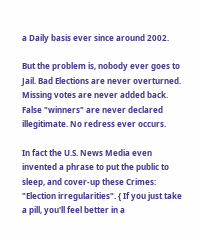a Daily basis ever since around 2002.

But the problem is, nobody ever goes to Jail. Bad Elections are never overturned. Missing votes are never added back. False "winners" are never declared illegitimate. No redress ever occurs.

In fact the U.S. News Media even invented a phrase to put the public to sleep, and cover-up these Crimes: "Election irregularities". { If you just take a pill, you'll feel better in a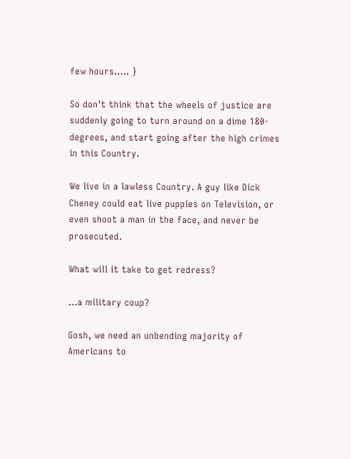few hours..... }

So don't think that the wheels of justice are suddenly going to turn around on a dime 180-degrees, and start going after the high crimes in this Country.

We live in a lawless Country. A guy like Dick Cheney could eat live puppies on Television, or even shoot a man in the face, and never be prosecuted.

What will it take to get redress?

...a military coup?

Gosh, we need an unbending majority of Americans to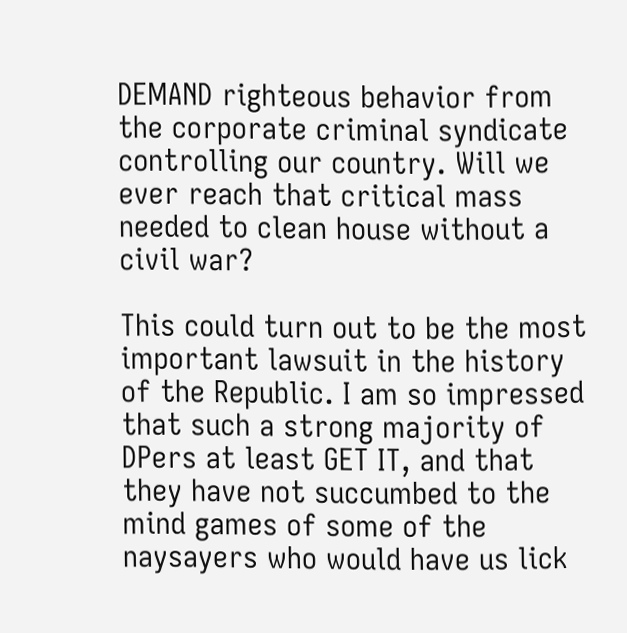DEMAND righteous behavior from the corporate criminal syndicate controlling our country. Will we ever reach that critical mass needed to clean house without a civil war?

This could turn out to be the most important lawsuit in the history of the Republic. I am so impressed that such a strong majority of DPers at least GET IT, and that they have not succumbed to the mind games of some of the naysayers who would have us lick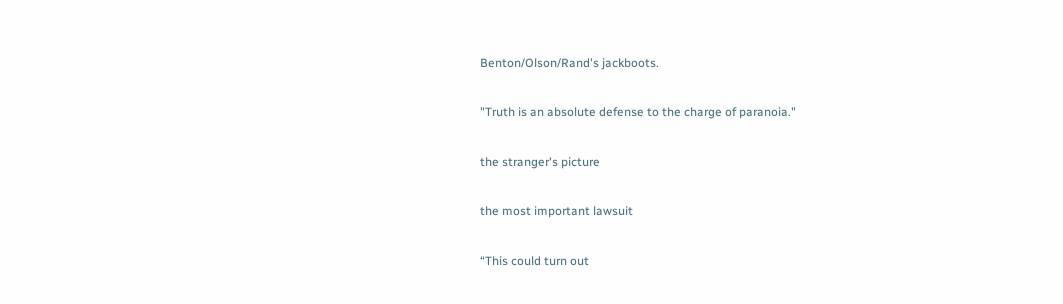Benton/Olson/Rand's jackboots.

"Truth is an absolute defense to the charge of paranoia."

the stranger's picture

the most important lawsuit

“This could turn out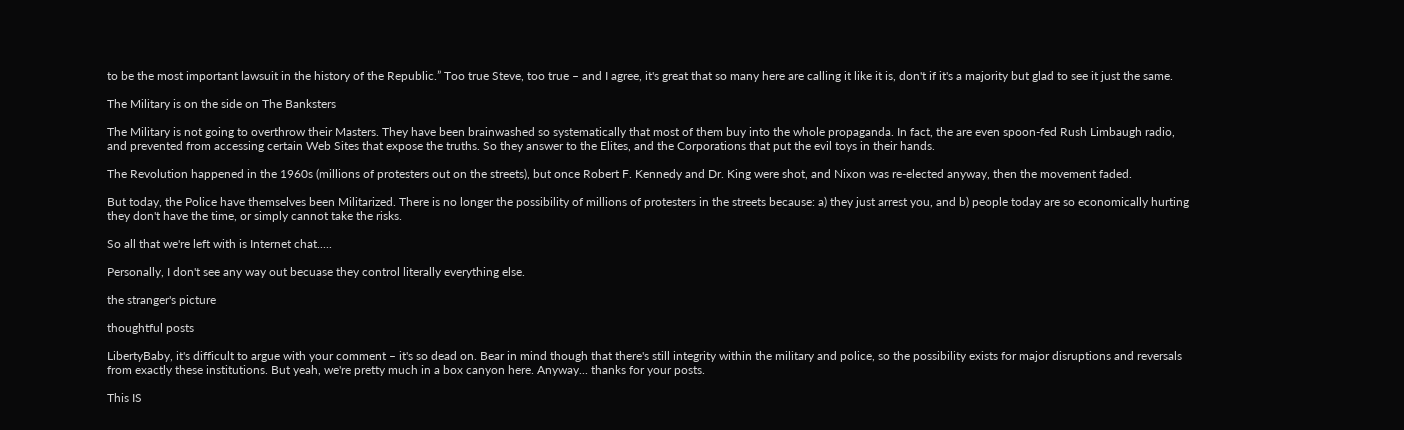to be the most important lawsuit in the history of the Republic.” Too true Steve, too true – and I agree, it's great that so many here are calling it like it is, don't if it's a majority but glad to see it just the same.

The Military is on the side on The Banksters

The Military is not going to overthrow their Masters. They have been brainwashed so systematically that most of them buy into the whole propaganda. In fact, the are even spoon-fed Rush Limbaugh radio, and prevented from accessing certain Web Sites that expose the truths. So they answer to the Elites, and the Corporations that put the evil toys in their hands.

The Revolution happened in the 1960s (millions of protesters out on the streets), but once Robert F. Kennedy and Dr. King were shot, and Nixon was re-elected anyway, then the movement faded.

But today, the Police have themselves been Militarized. There is no longer the possibility of millions of protesters in the streets because: a) they just arrest you, and b) people today are so economically hurting they don't have the time, or simply cannot take the risks.

So all that we're left with is Internet chat.....

Personally, I don't see any way out becuase they control literally everything else.

the stranger's picture

thoughtful posts

LibertyBaby, it's difficult to argue with your comment – it's so dead on. Bear in mind though that there's still integrity within the military and police, so the possibility exists for major disruptions and reversals from exactly these institutions. But yeah, we're pretty much in a box canyon here. Anyway... thanks for your posts.

This IS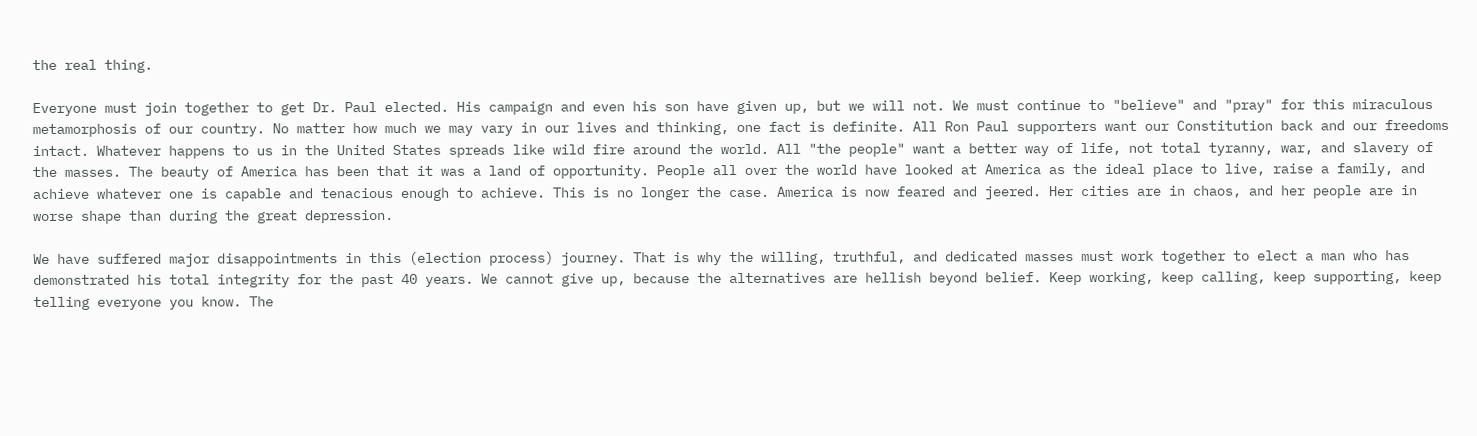the real thing.

Everyone must join together to get Dr. Paul elected. His campaign and even his son have given up, but we will not. We must continue to "believe" and "pray" for this miraculous metamorphosis of our country. No matter how much we may vary in our lives and thinking, one fact is definite. All Ron Paul supporters want our Constitution back and our freedoms intact. Whatever happens to us in the United States spreads like wild fire around the world. All "the people" want a better way of life, not total tyranny, war, and slavery of the masses. The beauty of America has been that it was a land of opportunity. People all over the world have looked at America as the ideal place to live, raise a family, and achieve whatever one is capable and tenacious enough to achieve. This is no longer the case. America is now feared and jeered. Her cities are in chaos, and her people are in worse shape than during the great depression.

We have suffered major disappointments in this (election process) journey. That is why the willing, truthful, and dedicated masses must work together to elect a man who has demonstrated his total integrity for the past 40 years. We cannot give up, because the alternatives are hellish beyond belief. Keep working, keep calling, keep supporting, keep telling everyone you know. The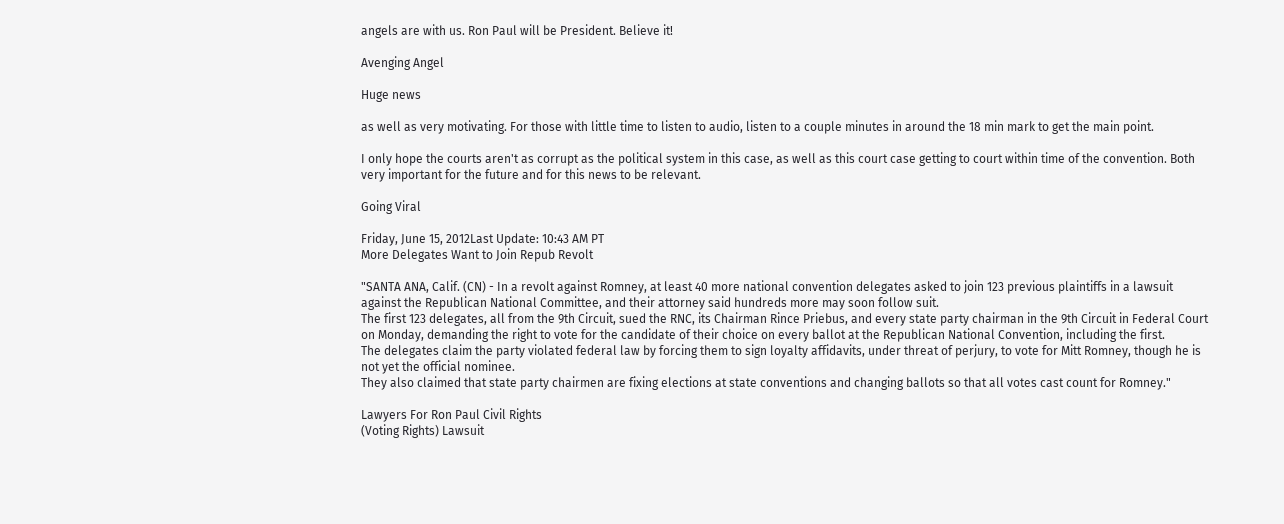angels are with us. Ron Paul will be President. Believe it!

Avenging Angel

Huge news

as well as very motivating. For those with little time to listen to audio, listen to a couple minutes in around the 18 min mark to get the main point.

I only hope the courts aren't as corrupt as the political system in this case, as well as this court case getting to court within time of the convention. Both very important for the future and for this news to be relevant.

Going Viral

Friday, June 15, 2012Last Update: 10:43 AM PT
More Delegates Want to Join Repub Revolt

"SANTA ANA, Calif. (CN) - In a revolt against Romney, at least 40 more national convention delegates asked to join 123 previous plaintiffs in a lawsuit against the Republican National Committee, and their attorney said hundreds more may soon follow suit.
The first 123 delegates, all from the 9th Circuit, sued the RNC, its Chairman Rince Priebus, and every state party chairman in the 9th Circuit in Federal Court on Monday, demanding the right to vote for the candidate of their choice on every ballot at the Republican National Convention, including the first.
The delegates claim the party violated federal law by forcing them to sign loyalty affidavits, under threat of perjury, to vote for Mitt Romney, though he is not yet the official nominee.
They also claimed that state party chairmen are fixing elections at state conventions and changing ballots so that all votes cast count for Romney."

Lawyers For Ron Paul Civil Rights
(Voting Rights) Lawsuit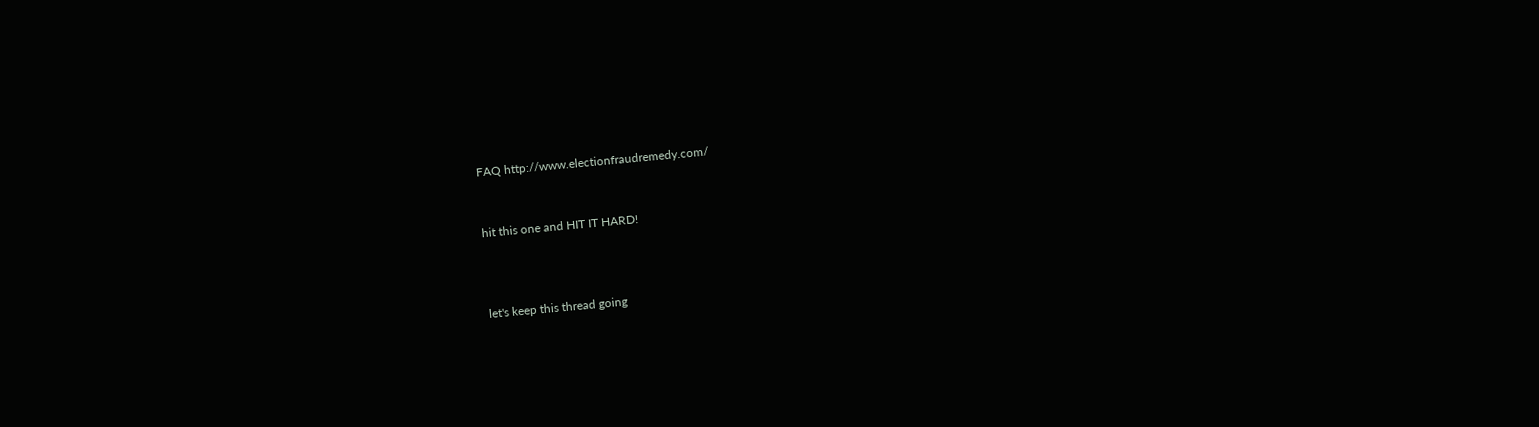FAQ http://www.electionfraudremedy.com/


hit this one and HIT IT HARD!



let's keep this thread going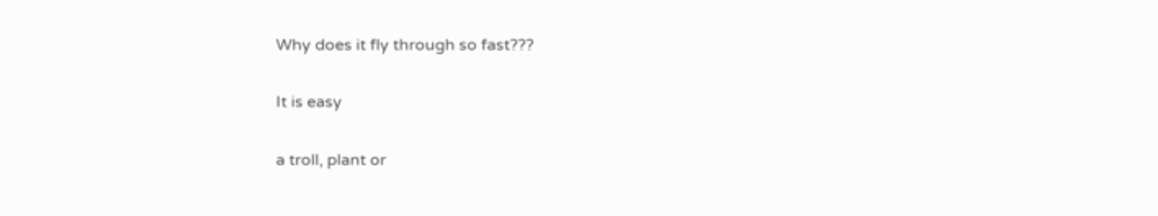Why does it fly through so fast???

It is easy

a troll, plant or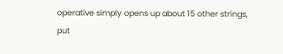operative simply opens up about 15 other strings, put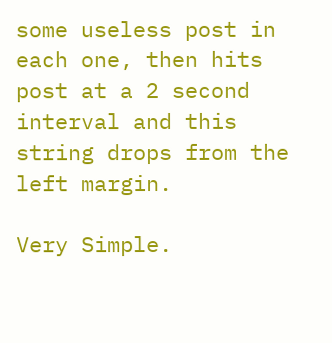some useless post in each one, then hits post at a 2 second interval and this string drops from the left margin.

Very Simple.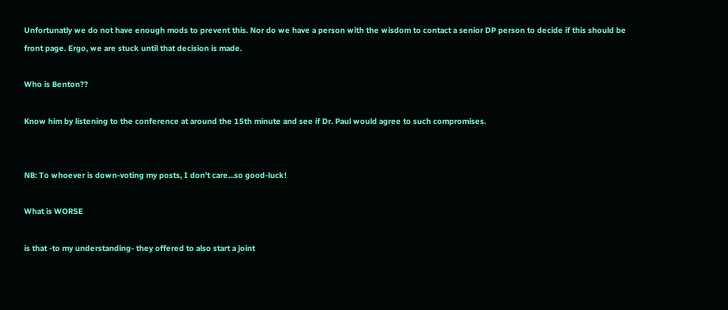Unfortunatly we do not have enough mods to prevent this. Nor do we have a person with the wisdom to contact a senior DP person to decide if this should be front page. Ergo, we are stuck until that decision is made.

Who is Benton??

Know him by listening to the conference at around the 15th minute and see if Dr. Paul would agree to such compromises.


NB: To whoever is down-voting my posts, I don't care...so good-luck!

What is WORSE

is that -to my understanding- they offered to also start a joint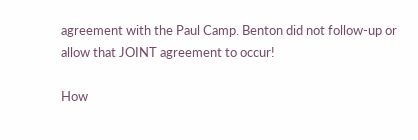agreement with the Paul Camp. Benton did not follow-up or allow that JOINT agreement to occur!

How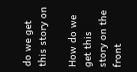do we get this story on

How do we get this story on the front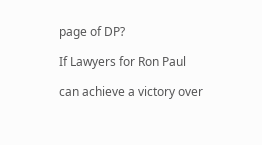page of DP?

If Lawyers for Ron Paul

can achieve a victory over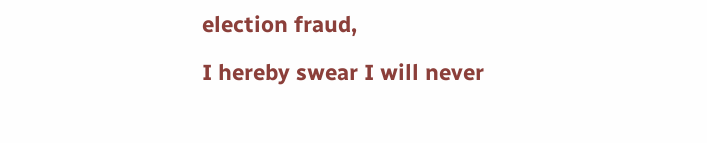election fraud,

I hereby swear I will never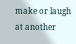make or laugh at another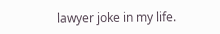lawyer joke in my life.